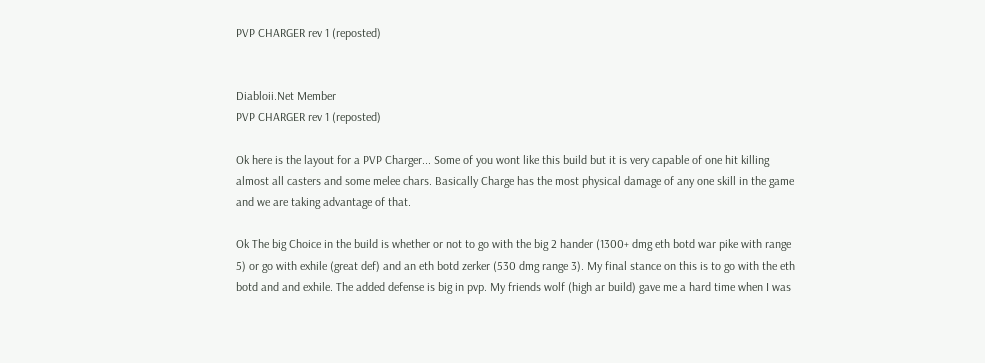PVP CHARGER rev 1 (reposted)


Diabloii.Net Member
PVP CHARGER rev 1 (reposted)

Ok here is the layout for a PVP Charger... Some of you wont like this build but it is very capable of one hit killing almost all casters and some melee chars. Basically Charge has the most physical damage of any one skill in the game and we are taking advantage of that.

Ok The big Choice in the build is whether or not to go with the big 2 hander (1300+ dmg eth botd war pike with range 5) or go with exhile (great def) and an eth botd zerker (530 dmg range 3). My final stance on this is to go with the eth botd and and exhile. The added defense is big in pvp. My friends wolf (high ar build) gave me a hard time when I was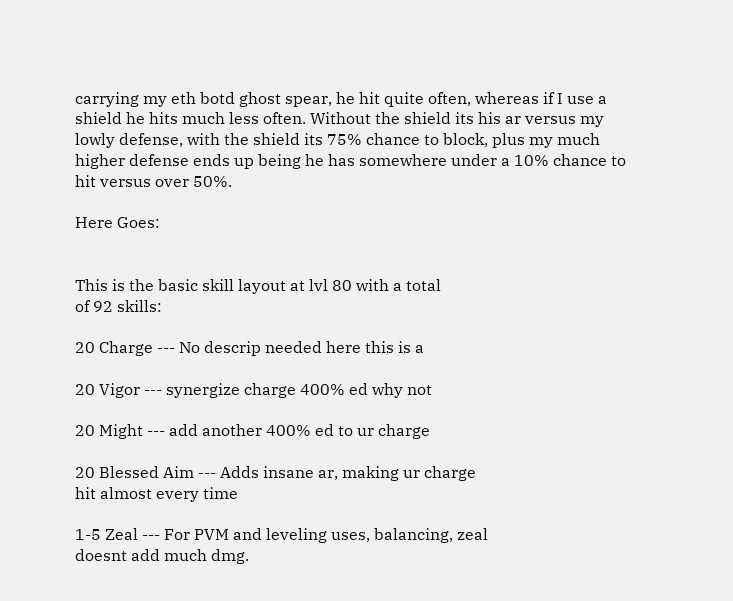carrying my eth botd ghost spear, he hit quite often, whereas if I use a shield he hits much less often. Without the shield its his ar versus my lowly defense, with the shield its 75% chance to block, plus my much higher defense ends up being he has somewhere under a 10% chance to hit versus over 50%.

Here Goes:


This is the basic skill layout at lvl 80 with a total
of 92 skills:

20 Charge --- No descrip needed here this is a

20 Vigor --- synergize charge 400% ed why not

20 Might --- add another 400% ed to ur charge

20 Blessed Aim --- Adds insane ar, making ur charge
hit almost every time

1-5 Zeal --- For PVM and leveling uses, balancing, zeal
doesnt add much dmg.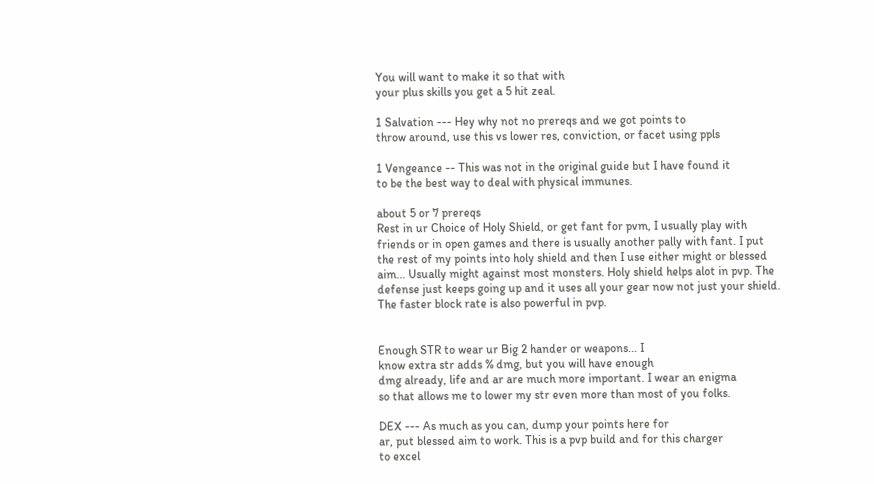You will want to make it so that with
your plus skills you get a 5 hit zeal.

1 Salvation --- Hey why not no prereqs and we got points to
throw around, use this vs lower res, conviction, or facet using ppls

1 Vengeance -- This was not in the original guide but I have found it
to be the best way to deal with physical immunes.

about 5 or 7 prereqs
Rest in ur Choice of Holy Shield, or get fant for pvm, I usually play with friends or in open games and there is usually another pally with fant. I put the rest of my points into holy shield and then I use either might or blessed aim... Usually might against most monsters. Holy shield helps alot in pvp. The defense just keeps going up and it uses all your gear now not just your shield. The faster block rate is also powerful in pvp.


Enough STR to wear ur Big 2 hander or weapons... I
know extra str adds % dmg, but you will have enough
dmg already, life and ar are much more important. I wear an enigma
so that allows me to lower my str even more than most of you folks.

DEX --- As much as you can, dump your points here for
ar, put blessed aim to work. This is a pvp build and for this charger
to excel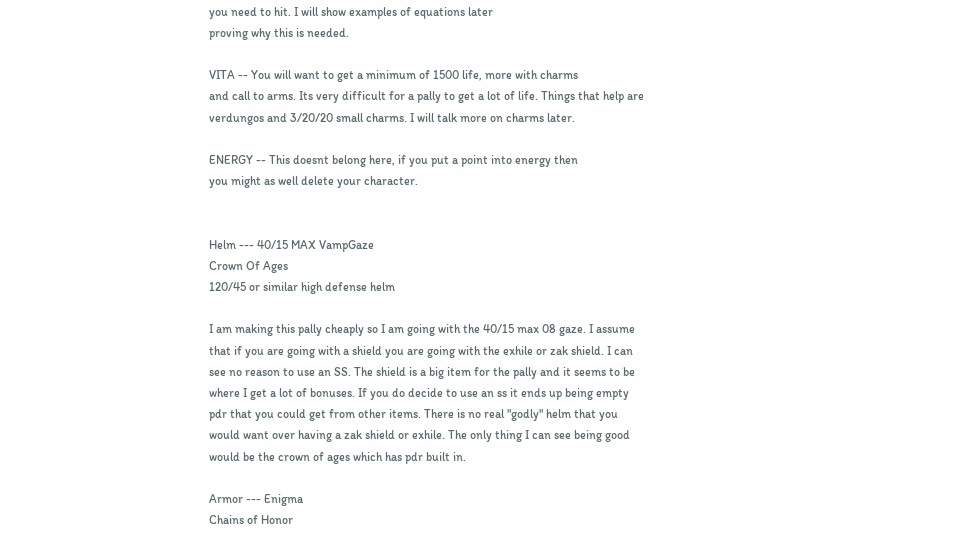you need to hit. I will show examples of equations later
proving why this is needed.

VITA -- You will want to get a minimum of 1500 life, more with charms
and call to arms. Its very difficult for a pally to get a lot of life. Things that help are verdungos and 3/20/20 small charms. I will talk more on charms later.

ENERGY -- This doesnt belong here, if you put a point into energy then
you might as well delete your character.


Helm --- 40/15 MAX VampGaze
Crown Of Ages
120/45 or similar high defense helm

I am making this pally cheaply so I am going with the 40/15 max 08 gaze. I assume that if you are going with a shield you are going with the exhile or zak shield. I can see no reason to use an SS. The shield is a big item for the pally and it seems to be where I get a lot of bonuses. If you do decide to use an ss it ends up being empty pdr that you could get from other items. There is no real "godly" helm that you would want over having a zak shield or exhile. The only thing I can see being good would be the crown of ages which has pdr built in.

Armor --- Enigma
Chains of Honor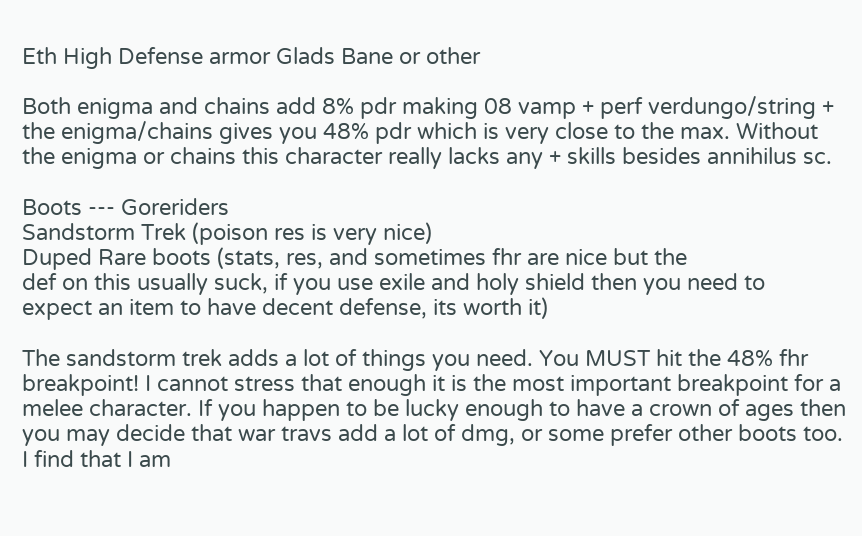Eth High Defense armor Glads Bane or other

Both enigma and chains add 8% pdr making 08 vamp + perf verdungo/string + the enigma/chains gives you 48% pdr which is very close to the max. Without the enigma or chains this character really lacks any + skills besides annihilus sc.

Boots --- Goreriders
Sandstorm Trek (poison res is very nice)
Duped Rare boots (stats, res, and sometimes fhr are nice but the
def on this usually suck, if you use exile and holy shield then you need to
expect an item to have decent defense, its worth it)

The sandstorm trek adds a lot of things you need. You MUST hit the 48% fhr breakpoint! I cannot stress that enough it is the most important breakpoint for a melee character. If you happen to be lucky enough to have a crown of ages then you may decide that war travs add a lot of dmg, or some prefer other boots too. I find that I am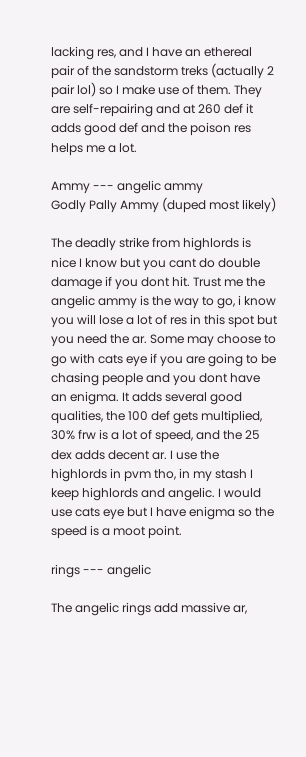lacking res, and I have an ethereal pair of the sandstorm treks (actually 2 pair lol) so I make use of them. They are self-repairing and at 260 def it adds good def and the poison res helps me a lot.

Ammy --- angelic ammy
Godly Pally Ammy (duped most likely)

The deadly strike from highlords is nice I know but you cant do double damage if you dont hit. Trust me the angelic ammy is the way to go, i know you will lose a lot of res in this spot but you need the ar. Some may choose to go with cats eye if you are going to be chasing people and you dont have an enigma. It adds several good qualities, the 100 def gets multiplied, 30% frw is a lot of speed, and the 25 dex adds decent ar. I use the highlords in pvm tho, in my stash I keep highlords and angelic. I would use cats eye but I have enigma so the speed is a moot point.

rings --- angelic

The angelic rings add massive ar,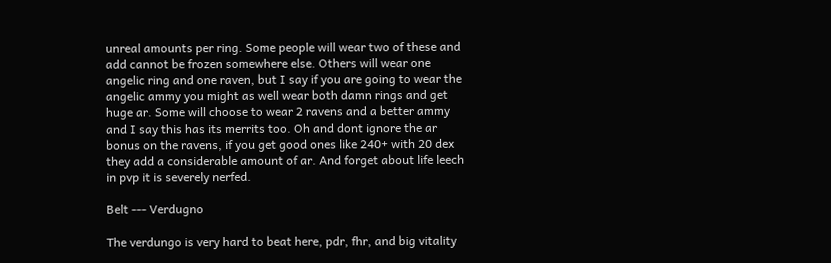unreal amounts per ring. Some people will wear two of these and add cannot be frozen somewhere else. Others will wear one angelic ring and one raven, but I say if you are going to wear the angelic ammy you might as well wear both damn rings and get huge ar. Some will choose to wear 2 ravens and a better ammy and I say this has its merrits too. Oh and dont ignore the ar bonus on the ravens, if you get good ones like 240+ with 20 dex they add a considerable amount of ar. And forget about life leech in pvp it is severely nerfed.

Belt --- Verdugno

The verdungo is very hard to beat here, pdr, fhr, and big vitality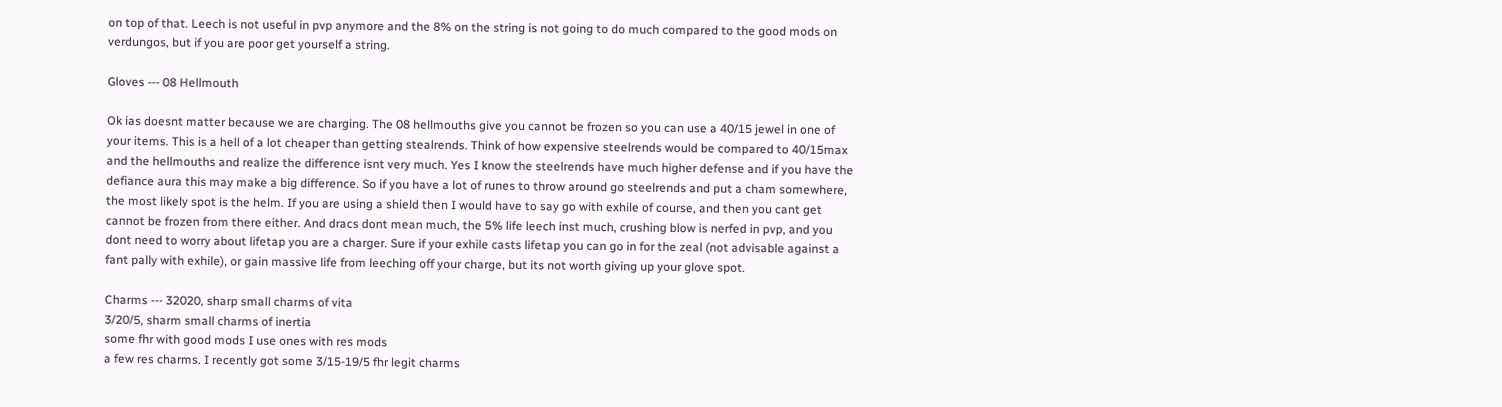on top of that. Leech is not useful in pvp anymore and the 8% on the string is not going to do much compared to the good mods on verdungos, but if you are poor get yourself a string.

Gloves --- 08 Hellmouth

Ok ias doesnt matter because we are charging. The 08 hellmouths give you cannot be frozen so you can use a 40/15 jewel in one of your items. This is a hell of a lot cheaper than getting stealrends. Think of how expensive steelrends would be compared to 40/15max and the hellmouths and realize the difference isnt very much. Yes I know the steelrends have much higher defense and if you have the defiance aura this may make a big difference. So if you have a lot of runes to throw around go steelrends and put a cham somewhere, the most likely spot is the helm. If you are using a shield then I would have to say go with exhile of course, and then you cant get cannot be frozen from there either. And dracs dont mean much, the 5% life leech inst much, crushing blow is nerfed in pvp, and you dont need to worry about lifetap you are a charger. Sure if your exhile casts lifetap you can go in for the zeal (not advisable against a fant pally with exhile), or gain massive life from leeching off your charge, but its not worth giving up your glove spot.

Charms --- 32020, sharp small charms of vita
3/20/5, sharm small charms of inertia
some fhr with good mods I use ones with res mods
a few res charms. I recently got some 3/15-19/5 fhr legit charms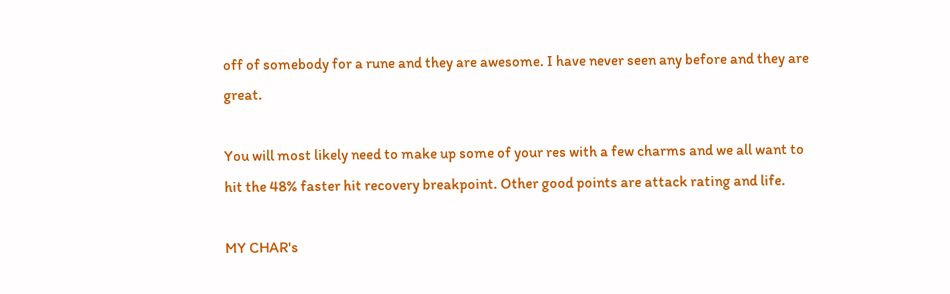off of somebody for a rune and they are awesome. I have never seen any before and they are great.

You will most likely need to make up some of your res with a few charms and we all want to hit the 48% faster hit recovery breakpoint. Other good points are attack rating and life.

MY CHAR's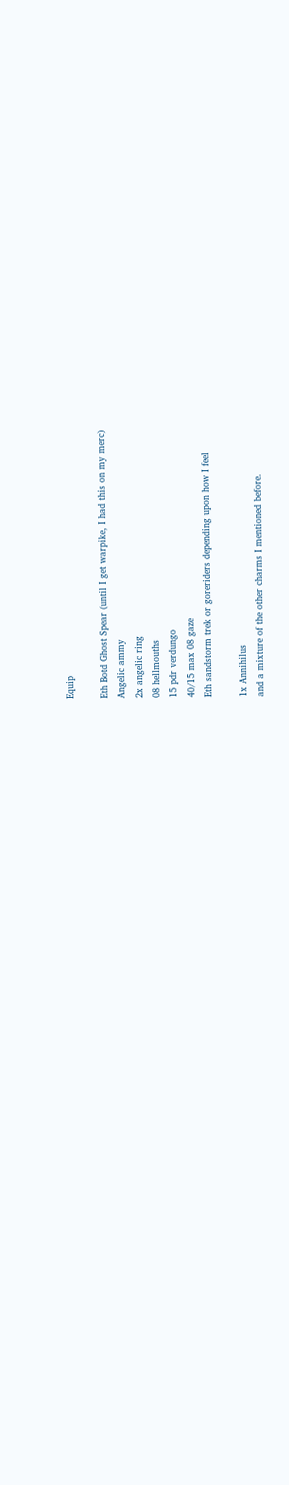Equip

Eth Botd Ghost Spear (until I get warpike, I had this on my merc)
Angelic ammy
2x angelic ring
08 hellmouths
15 pdr verdungo
40/15 max 08 gaze
Eth sandstorm trek or goreriders depending upon how I feel

1x Annihilus
and a mixture of the other charms I mentioned before.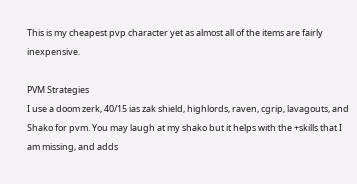This is my cheapest pvp character yet as almost all of the items are fairly inexpensive.

PVM Strategies
I use a doom zerk, 40/15 ias zak shield, highlords, raven, cgrip, lavagouts, and Shako for pvm. You may laugh at my shako but it helps with the +skills that I am missing, and adds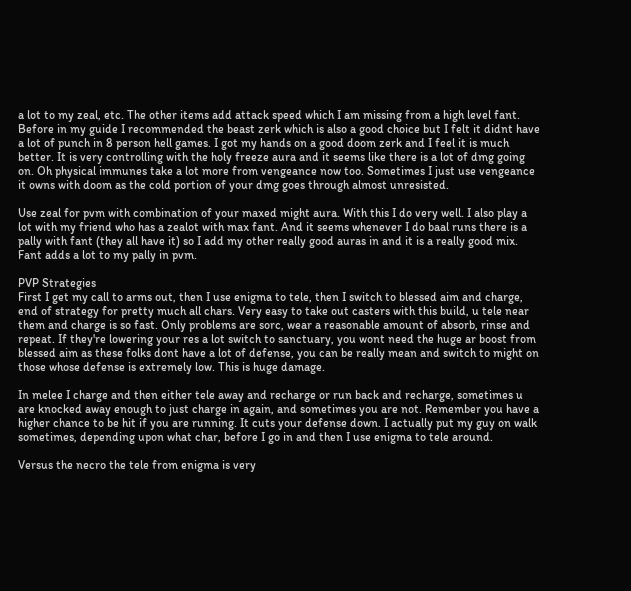a lot to my zeal, etc. The other items add attack speed which I am missing from a high level fant. Before in my guide I recommended the beast zerk which is also a good choice but I felt it didnt have a lot of punch in 8 person hell games. I got my hands on a good doom zerk and I feel it is much better. It is very controlling with the holy freeze aura and it seems like there is a lot of dmg going on. Oh physical immunes take a lot more from vengeance now too. Sometimes I just use vengeance it owns with doom as the cold portion of your dmg goes through almost unresisted.

Use zeal for pvm with combination of your maxed might aura. With this I do very well. I also play a lot with my friend who has a zealot with max fant. And it seems whenever I do baal runs there is a pally with fant (they all have it) so I add my other really good auras in and it is a really good mix. Fant adds a lot to my pally in pvm.

PVP Strategies
First I get my call to arms out, then I use enigma to tele, then I switch to blessed aim and charge, end of strategy for pretty much all chars. Very easy to take out casters with this build, u tele near them and charge is so fast. Only problems are sorc, wear a reasonable amount of absorb, rinse and repeat. If they're lowering your res a lot switch to sanctuary, you wont need the huge ar boost from blessed aim as these folks dont have a lot of defense, you can be really mean and switch to might on those whose defense is extremely low. This is huge damage.

In melee I charge and then either tele away and recharge or run back and recharge, sometimes u are knocked away enough to just charge in again, and sometimes you are not. Remember you have a higher chance to be hit if you are running. It cuts your defense down. I actually put my guy on walk sometimes, depending upon what char, before I go in and then I use enigma to tele around.

Versus the necro the tele from enigma is very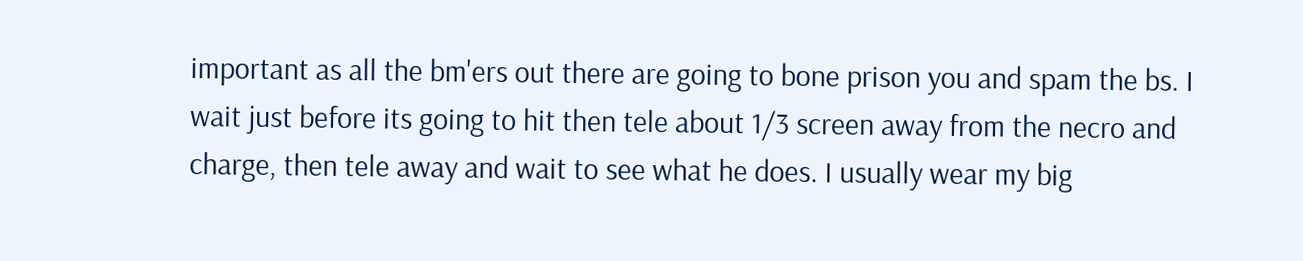important as all the bm'ers out there are going to bone prison you and spam the bs. I wait just before its going to hit then tele about 1/3 screen away from the necro and charge, then tele away and wait to see what he does. I usually wear my big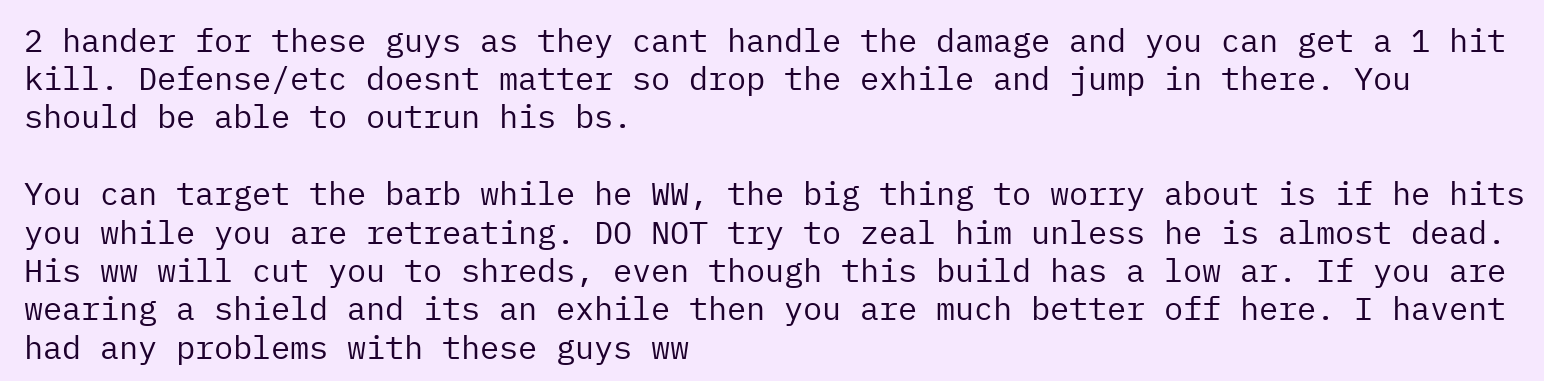2 hander for these guys as they cant handle the damage and you can get a 1 hit kill. Defense/etc doesnt matter so drop the exhile and jump in there. You should be able to outrun his bs.

You can target the barb while he WW, the big thing to worry about is if he hits you while you are retreating. DO NOT try to zeal him unless he is almost dead. His ww will cut you to shreds, even though this build has a low ar. If you are wearing a shield and its an exhile then you are much better off here. I havent had any problems with these guys ww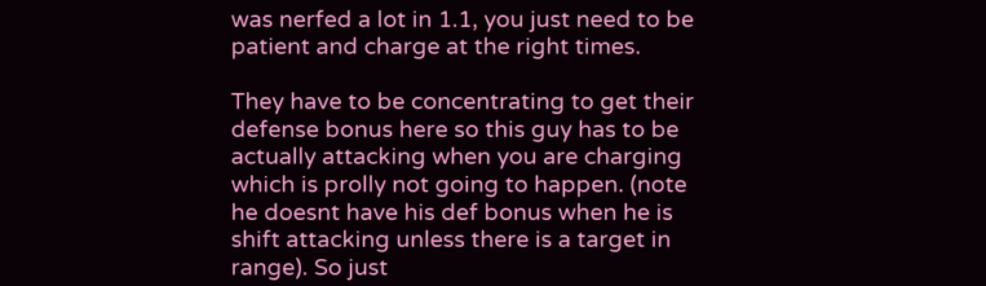was nerfed a lot in 1.1, you just need to be patient and charge at the right times.

They have to be concentrating to get their defense bonus here so this guy has to be actually attacking when you are charging which is prolly not going to happen. (note he doesnt have his def bonus when he is shift attacking unless there is a target in range). So just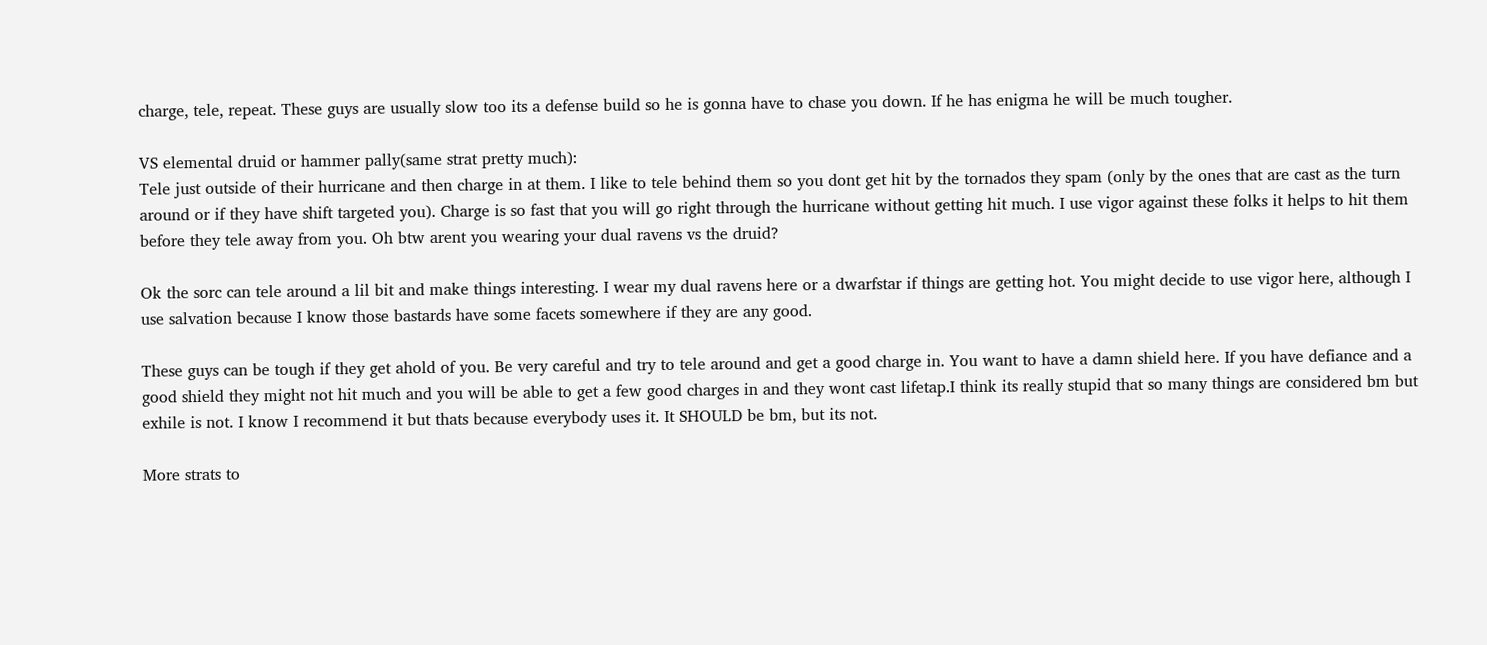charge, tele, repeat. These guys are usually slow too its a defense build so he is gonna have to chase you down. If he has enigma he will be much tougher.

VS elemental druid or hammer pally(same strat pretty much):
Tele just outside of their hurricane and then charge in at them. I like to tele behind them so you dont get hit by the tornados they spam (only by the ones that are cast as the turn around or if they have shift targeted you). Charge is so fast that you will go right through the hurricane without getting hit much. I use vigor against these folks it helps to hit them before they tele away from you. Oh btw arent you wearing your dual ravens vs the druid?

Ok the sorc can tele around a lil bit and make things interesting. I wear my dual ravens here or a dwarfstar if things are getting hot. You might decide to use vigor here, although I use salvation because I know those bastards have some facets somewhere if they are any good.

These guys can be tough if they get ahold of you. Be very careful and try to tele around and get a good charge in. You want to have a damn shield here. If you have defiance and a good shield they might not hit much and you will be able to get a few good charges in and they wont cast lifetap.I think its really stupid that so many things are considered bm but exhile is not. I know I recommend it but thats because everybody uses it. It SHOULD be bm, but its not.

More strats to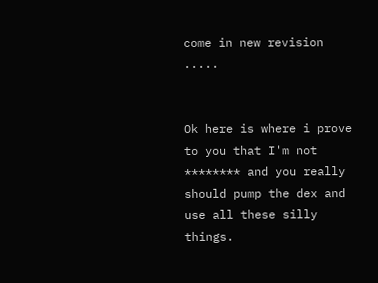come in new revision .....


Ok here is where i prove to you that I'm not ******** and you really should pump the dex and use all these silly things.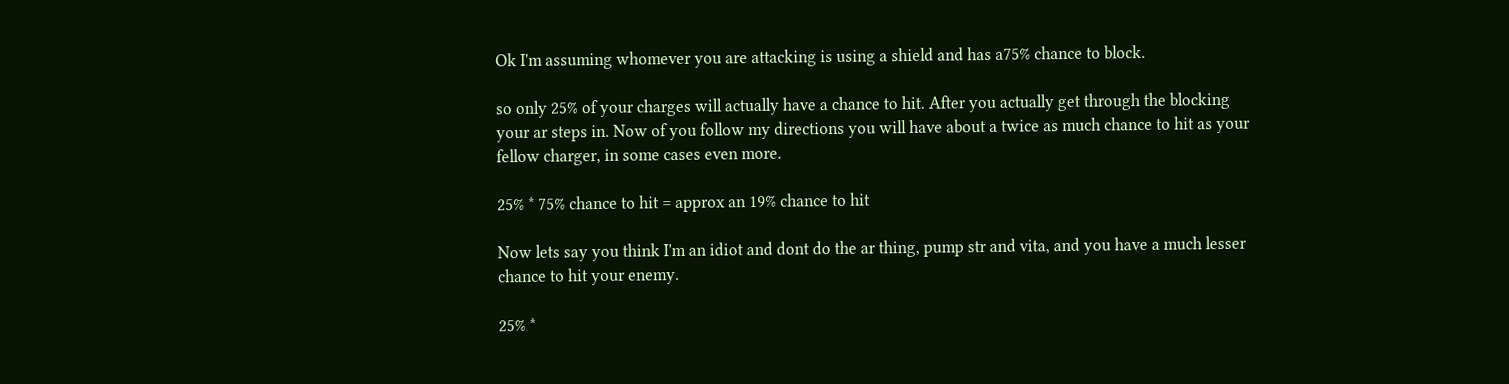Ok I'm assuming whomever you are attacking is using a shield and has a75% chance to block.

so only 25% of your charges will actually have a chance to hit. After you actually get through the blocking your ar steps in. Now of you follow my directions you will have about a twice as much chance to hit as your fellow charger, in some cases even more.

25% * 75% chance to hit = approx an 19% chance to hit

Now lets say you think I'm an idiot and dont do the ar thing, pump str and vita, and you have a much lesser chance to hit your enemy.

25% *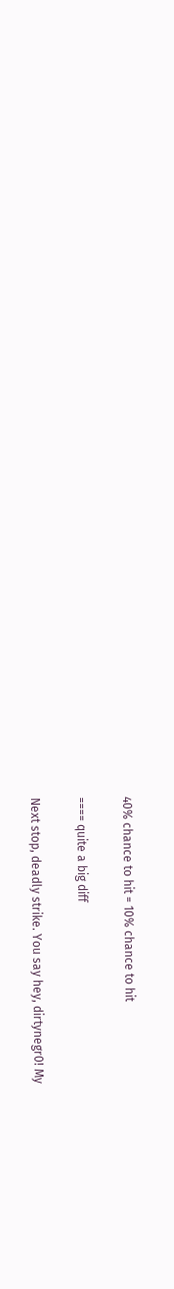40% chance to hit = 10% chance to hit

==== quite a big diff

Next stop, deadly strike. You say hey, dirtynegr0! My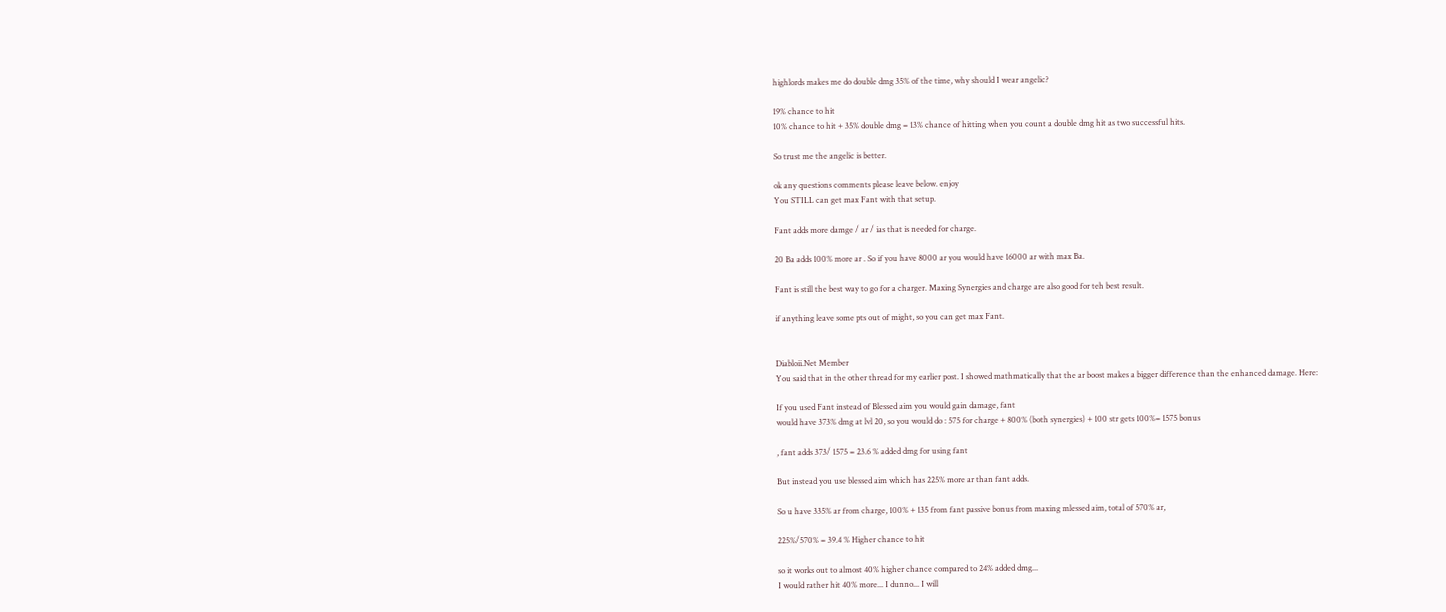highlords makes me do double dmg 35% of the time, why should I wear angelic?

19% chance to hit
10% chance to hit + 35% double dmg = 13% chance of hitting when you count a double dmg hit as two successful hits.

So trust me the angelic is better.

ok any questions comments please leave below. enjoy
You STILL can get max Fant with that setup.

Fant adds more damge / ar / ias that is needed for charge.

20 Ba adds 100% more ar . So if you have 8000 ar you would have 16000 ar with max Ba.

Fant is still the best way to go for a charger. Maxing Synergies and charge are also good for teh best result.

if anything leave some pts out of might, so you can get max Fant.


Diabloii.Net Member
You said that in the other thread for my earlier post. I showed mathmatically that the ar boost makes a bigger difference than the enhanced damage. Here:

If you used Fant instead of Blessed aim you would gain damage, fant
would have 373% dmg at lvl 20, so you would do : 575 for charge + 800% (both synergies) + 100 str gets 100%= 1575 bonus

, fant adds 373/ 1575 = 23.6 % added dmg for using fant

But instead you use blessed aim which has 225% more ar than fant adds.

So u have 335% ar from charge, 100% + 135 from fant passive bonus from maxing mlessed aim, total of 570% ar,

225%/570% = 39.4 % Higher chance to hit

so it works out to almost 40% higher chance compared to 24% added dmg...
I would rather hit 40% more... I dunno... I will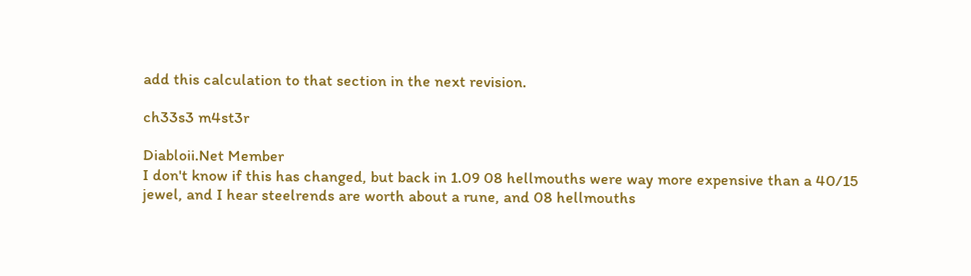add this calculation to that section in the next revision.

ch33s3 m4st3r

Diabloii.Net Member
I don't know if this has changed, but back in 1.09 08 hellmouths were way more expensive than a 40/15 jewel, and I hear steelrends are worth about a rune, and 08 hellmouths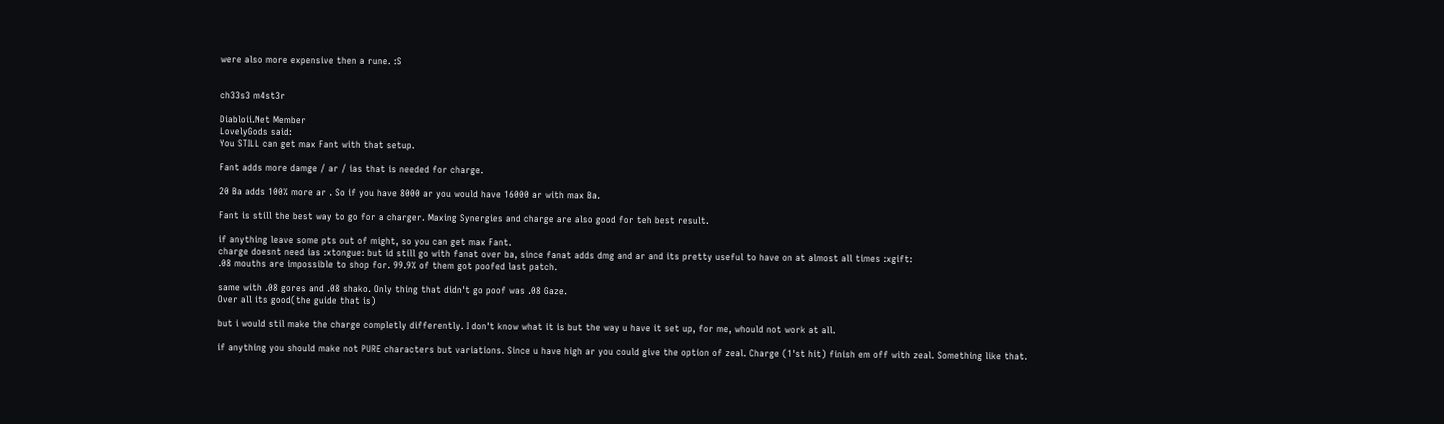were also more expensive then a rune. :S


ch33s3 m4st3r

Diabloii.Net Member
LovelyGods said:
You STILL can get max Fant with that setup.

Fant adds more damge / ar / ias that is needed for charge.

20 Ba adds 100% more ar . So if you have 8000 ar you would have 16000 ar with max Ba.

Fant is still the best way to go for a charger. Maxing Synergies and charge are also good for teh best result.

if anything leave some pts out of might, so you can get max Fant.
charge doesnt need ias :xtongue: but id still go with fanat over ba, since fanat adds dmg and ar and its pretty useful to have on at almost all times :xgift:
.08 mouths are impossible to shop for. 99.9% of them got poofed last patch.

same with .08 gores and .08 shako. Only thing that didn't go poof was .08 Gaze.
Over all its good(the guide that is)

but i would stil make the charge completly differently. I don't know what it is but the way u have it set up, for me, whould not work at all.

if anything you should make not PURE characters but variations. Since u have high ar you could give the option of zeal. Charge (1'st hit) finish em off with zeal. Something like that.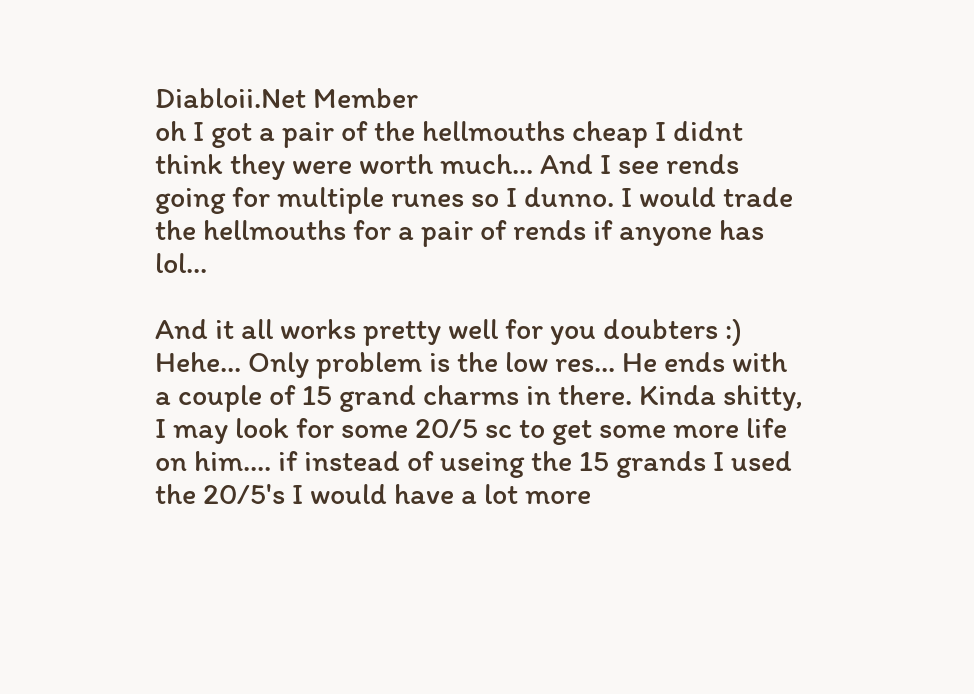Diabloii.Net Member
oh I got a pair of the hellmouths cheap I didnt think they were worth much... And I see rends going for multiple runes so I dunno. I would trade the hellmouths for a pair of rends if anyone has lol...

And it all works pretty well for you doubters :) Hehe... Only problem is the low res... He ends with a couple of 15 grand charms in there. Kinda shitty, I may look for some 20/5 sc to get some more life on him.... if instead of useing the 15 grands I used the 20/5's I would have a lot more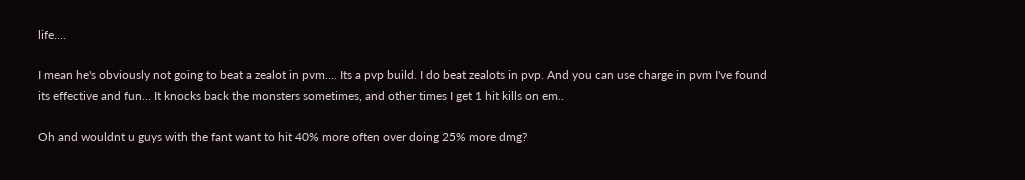life....

I mean he's obviously not going to beat a zealot in pvm.... Its a pvp build. I do beat zealots in pvp. And you can use charge in pvm I've found its effective and fun... It knocks back the monsters sometimes, and other times I get 1 hit kills on em..

Oh and wouldnt u guys with the fant want to hit 40% more often over doing 25% more dmg?